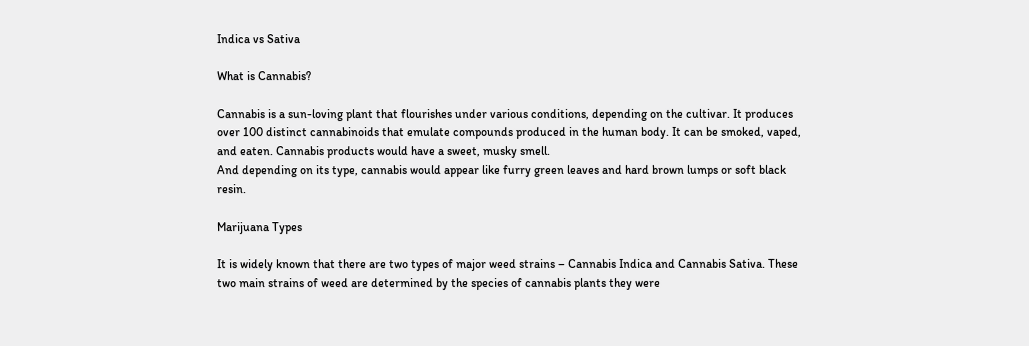Indica vs Sativa

What is Cannabis?

Cannabis is a sun-loving plant that flourishes under various conditions, depending on the cultivar. It produces over 100 distinct cannabinoids that emulate compounds produced in the human body. It can be smoked, vaped, and eaten. Cannabis products would have a sweet, musky smell.
And depending on its type, cannabis would appear like furry green leaves and hard brown lumps or soft black resin.

Marijuana Types

It is widely known that there are two types of major weed strains – Cannabis Indica and Cannabis Sativa. These two main strains of weed are determined by the species of cannabis plants they were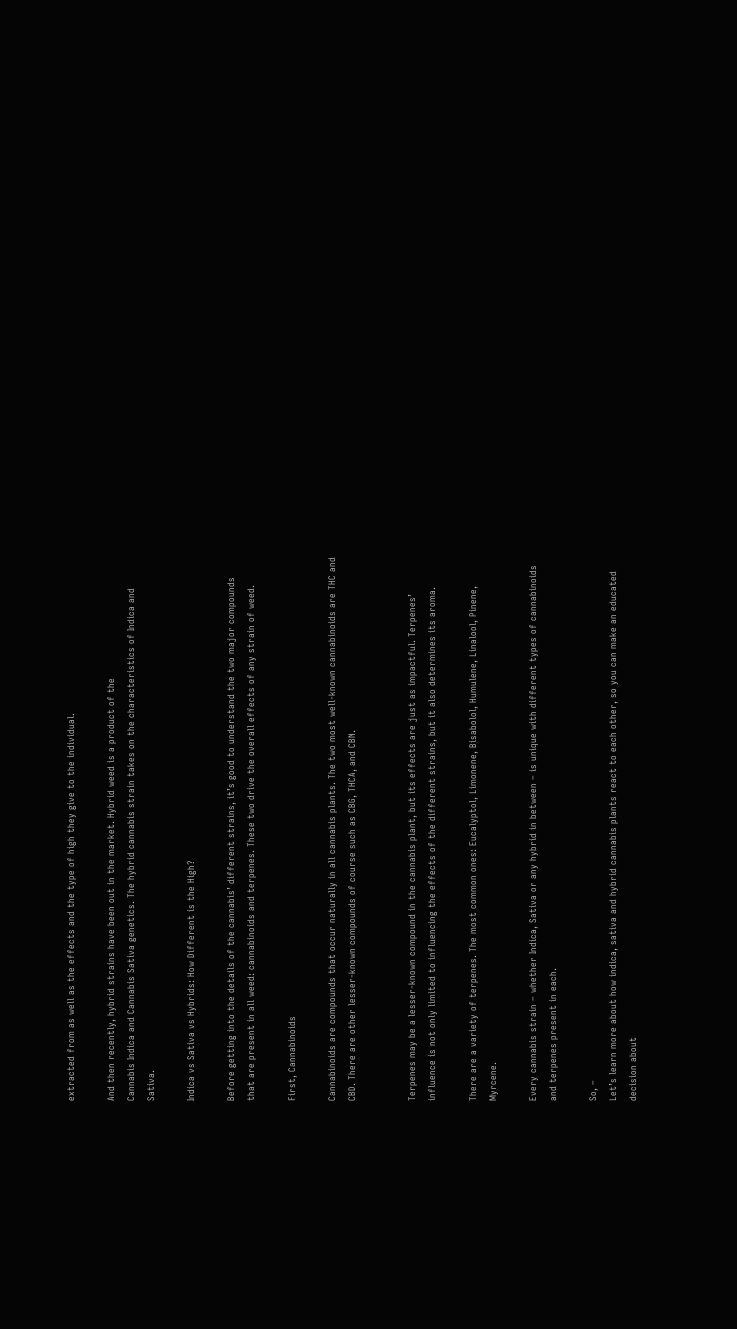extracted from as well as the effects and the type of high they give to the individual.

And then recently, hybrid strains have been out in the market. Hybrid weed is a product of the
Cannabis Indica and Cannabis Sativa genetics. The hybrid cannabis strain takes on the characteristics of Indica and Sativa.

Indica vs Sativa vs Hybrids: How Different is the High?

Before getting into the details of the cannabis’ different strains, it’s good to understand the two major compounds that are present in all weed: cannabinoids and terpenes. These two drive the overall effects of any strain of weed.

First, Cannabinoids

Cannabinoids are compounds that occur naturally in all cannabis plants. The two most well-known cannabinoids are THC and CBD. There are other lesser-known compounds of course such as CBG, THCA, and CBN.


Terpenes may be a lesser-known compound in the cannabis plant, but its effects are just as impactful. Terpenes’ influence is not only limited to influencing the effects of the different strains, but it also determines its aroma.

There are a variety of terpenes. The most common ones: Eucalyptol, Limonene, Bisabolol, Humulene, Linalool, Pinene, Myrcene.

Every cannabis strain – whether Indica, Sativa or any hybrid in between – is unique with different types of cannabinoids and terpenes present in each.

So, –
Let’s learn more about how indica, sativa and hybrid cannabis plants react to each other, so you can make an educated decision about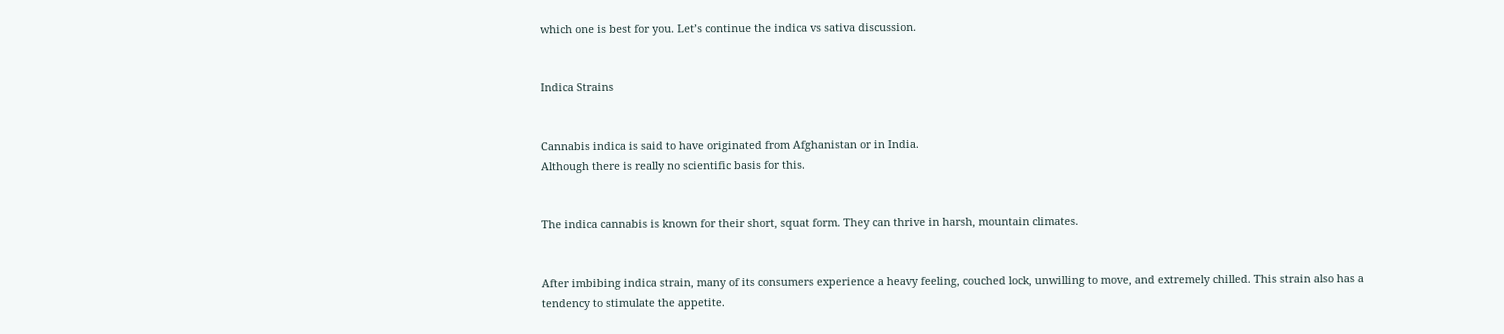which one is best for you. Let’s continue the indica vs sativa discussion.


Indica Strains


Cannabis indica is said to have originated from Afghanistan or in India.
Although there is really no scientific basis for this.


The indica cannabis is known for their short, squat form. They can thrive in harsh, mountain climates.


After imbibing indica strain, many of its consumers experience a heavy feeling, couched lock, unwilling to move, and extremely chilled. This strain also has a
tendency to stimulate the appetite.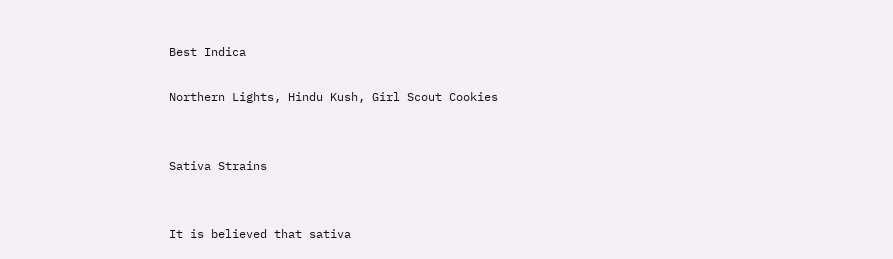Best Indica

Northern Lights, Hindu Kush, Girl Scout Cookies


Sativa Strains


It is believed that sativa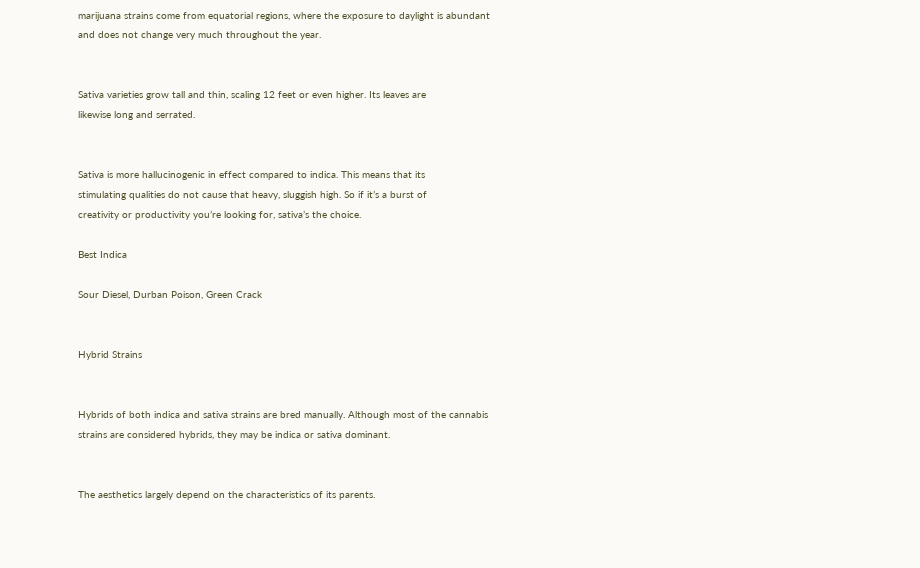marijuana strains come from equatorial regions, where the exposure to daylight is abundant and does not change very much throughout the year.


Sativa varieties grow tall and thin, scaling 12 feet or even higher. Its leaves are
likewise long and serrated.


Sativa is more hallucinogenic in effect compared to indica. This means that its
stimulating qualities do not cause that heavy, sluggish high. So if it’s a burst of
creativity or productivity you’re looking for, sativa’s the choice.

Best Indica

Sour Diesel, Durban Poison, Green Crack


Hybrid Strains


Hybrids of both indica and sativa strains are bred manually. Although most of the cannabis strains are considered hybrids, they may be indica or sativa dominant.


The aesthetics largely depend on the characteristics of its parents.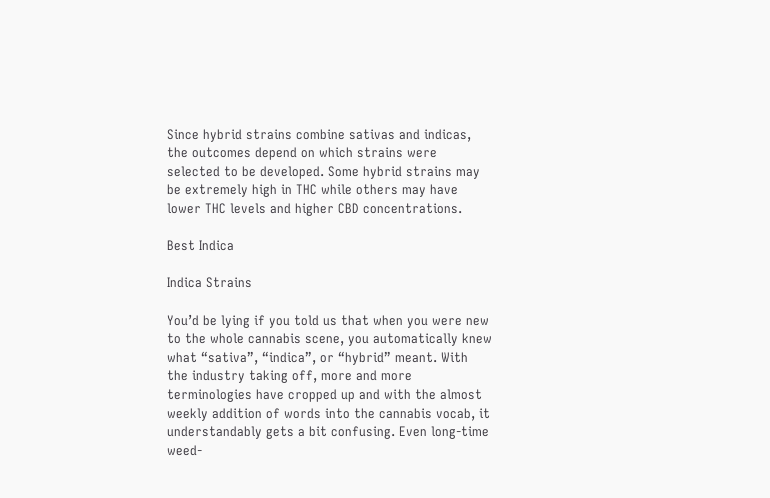Since hybrid strains combine sativas and indicas, the outcomes depend on which strains were selected to be developed. Some hybrid strains may be extremely high in THC while others may have lower THC levels and higher CBD concentrations.

Best Indica

Indica Strains

You’d be lying if you told us that when you were new to the whole cannabis scene, you automatically knew what “sativa”, “indica”, or “hybrid” meant. With the industry taking off, more and more terminologies have cropped up and with the almost weekly addition of words into the cannabis vocab, it understandably gets a bit confusing. Even long-time weed-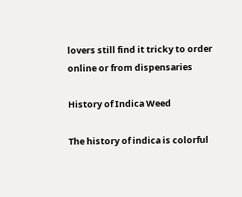lovers still find it tricky to order online or from dispensaries

History of Indica Weed

The history of indica is colorful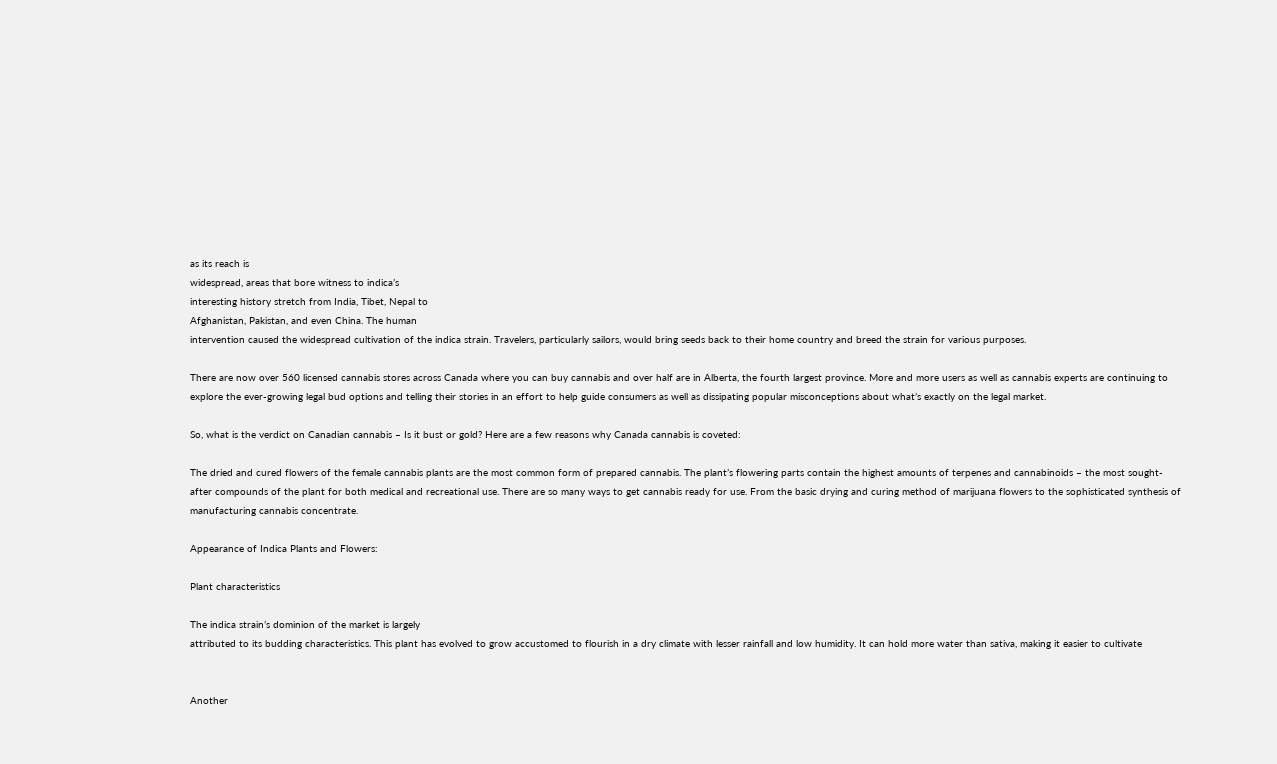as its reach is
widespread, areas that bore witness to indica’s
interesting history stretch from India, Tibet, Nepal to
Afghanistan, Pakistan, and even China. The human
intervention caused the widespread cultivation of the indica strain. Travelers, particularly sailors, would bring seeds back to their home country and breed the strain for various purposes.

There are now over 560 licensed cannabis stores across Canada where you can buy cannabis and over half are in Alberta, the fourth largest province. More and more users as well as cannabis experts are continuing to explore the ever-growing legal bud options and telling their stories in an effort to help guide consumers as well as dissipating popular misconceptions about what’s exactly on the legal market.

So, what is the verdict on Canadian cannabis – Is it bust or gold? Here are a few reasons why Canada cannabis is coveted:

The dried and cured flowers of the female cannabis plants are the most common form of prepared cannabis. The plant’s flowering parts contain the highest amounts of terpenes and cannabinoids – the most sought-after compounds of the plant for both medical and recreational use. There are so many ways to get cannabis ready for use. From the basic drying and curing method of marijuana flowers to the sophisticated synthesis of manufacturing cannabis concentrate.

Appearance of Indica Plants and Flowers:

Plant characteristics

The indica strain’s dominion of the market is largely
attributed to its budding characteristics. This plant has evolved to grow accustomed to flourish in a dry climate with lesser rainfall and low humidity. It can hold more water than sativa, making it easier to cultivate


Another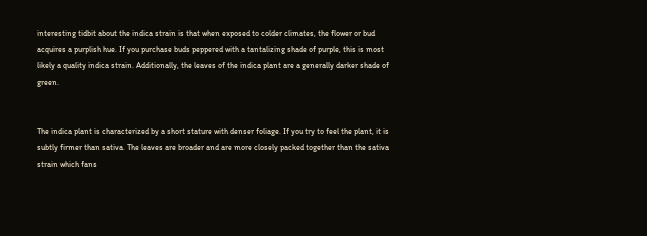interesting tidbit about the indica strain is that when exposed to colder climates, the flower or bud
acquires a purplish hue. If you purchase buds peppered with a tantalizing shade of purple, this is most likely a quality indica strain. Additionally, the leaves of the indica plant are a generally darker shade of green.


The indica plant is characterized by a short stature with denser foliage. If you try to feel the plant, it is subtly firmer than sativa. The leaves are broader and are more closely packed together than the sativa strain which fans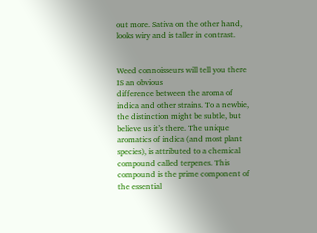out more. Sativa on the other hand, looks wiry and is taller in contrast.


Weed connoisseurs will tell you there IS an obvious
difference between the aroma of indica and other strains. To a newbie, the distinction might be subtle, but believe us it’s there. The unique aromatics of indica (and most plant species), is attributed to a chemical compound called terpenes. This compound is the prime component of the essential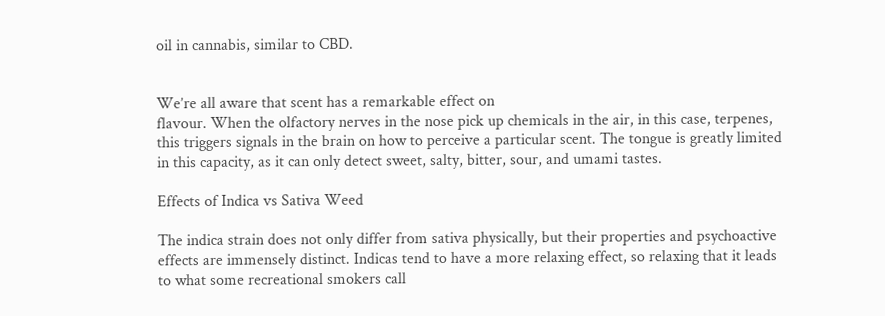oil in cannabis, similar to CBD.


We’re all aware that scent has a remarkable effect on
flavour. When the olfactory nerves in the nose pick up chemicals in the air, in this case, terpenes, this triggers signals in the brain on how to perceive a particular scent. The tongue is greatly limited in this capacity, as it can only detect sweet, salty, bitter, sour, and umami tastes.

Effects of Indica vs Sativa Weed

The indica strain does not only differ from sativa physically, but their properties and psychoactive effects are immensely distinct. Indicas tend to have a more relaxing effect, so relaxing that it leads to what some recreational smokers call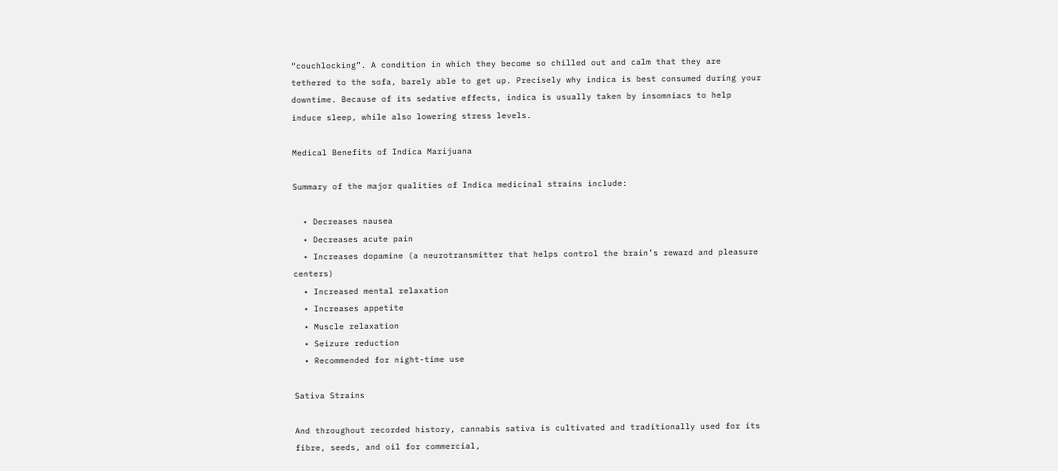“couchlocking”. A condition in which they become so chilled out and calm that they are tethered to the sofa, barely able to get up. Precisely why indica is best consumed during your downtime. Because of its sedative effects, indica is usually taken by insomniacs to help induce sleep, while also lowering stress levels.

Medical Benefits of Indica Marijuana

Summary of the major qualities of Indica medicinal strains include:

  • Decreases nausea
  • Decreases acute pain
  • Increases dopamine (a neurotransmitter that helps control the brain’s reward and pleasure centers)
  • Increased mental relaxation
  • Increases appetite
  • Muscle relaxation
  • Seizure reduction
  • Recommended for night-time use

Sativa Strains

And throughout recorded history, cannabis sativa is cultivated and traditionally used for its fibre, seeds, and oil for commercial,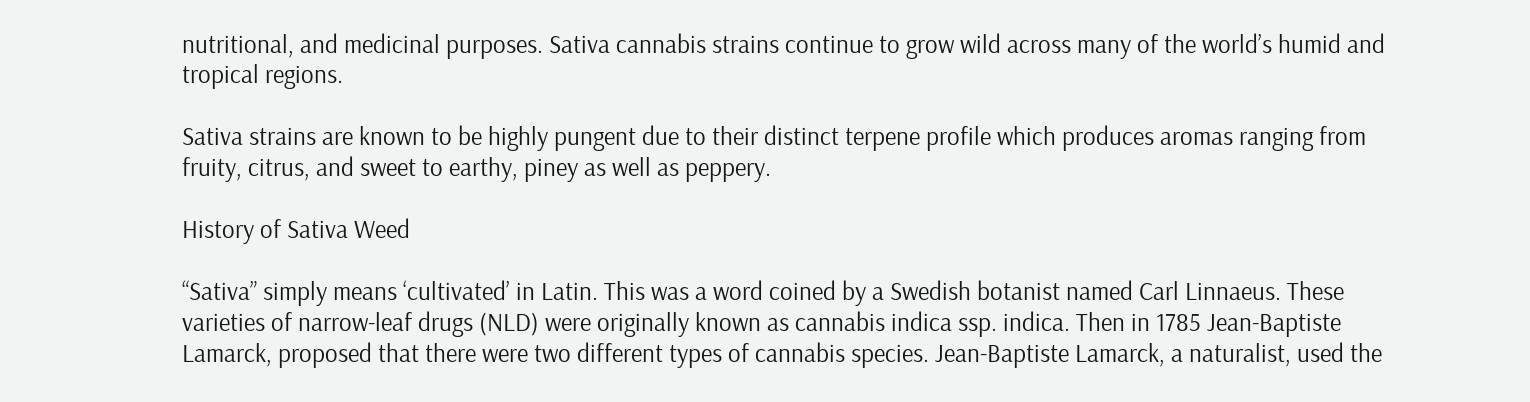nutritional, and medicinal purposes. Sativa cannabis strains continue to grow wild across many of the world’s humid and tropical regions.

Sativa strains are known to be highly pungent due to their distinct terpene profile which produces aromas ranging from fruity, citrus, and sweet to earthy, piney as well as peppery.

History of Sativa Weed

“Sativa” simply means ‘cultivated’ in Latin. This was a word coined by a Swedish botanist named Carl Linnaeus. These varieties of narrow-leaf drugs (NLD) were originally known as cannabis indica ssp. indica. Then in 1785 Jean-Baptiste Lamarck, proposed that there were two different types of cannabis species. Jean-Baptiste Lamarck, a naturalist, used the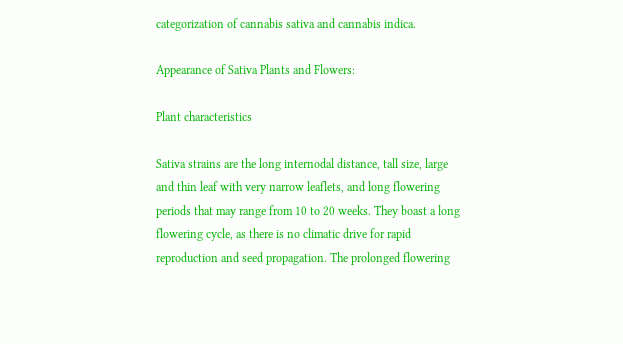categorization of cannabis sativa and cannabis indica.

Appearance of Sativa Plants and Flowers:

Plant characteristics

Sativa strains are the long internodal distance, tall size, large and thin leaf with very narrow leaflets, and long flowering periods that may range from 10 to 20 weeks. They boast a long flowering cycle, as there is no climatic drive for rapid reproduction and seed propagation. The prolonged flowering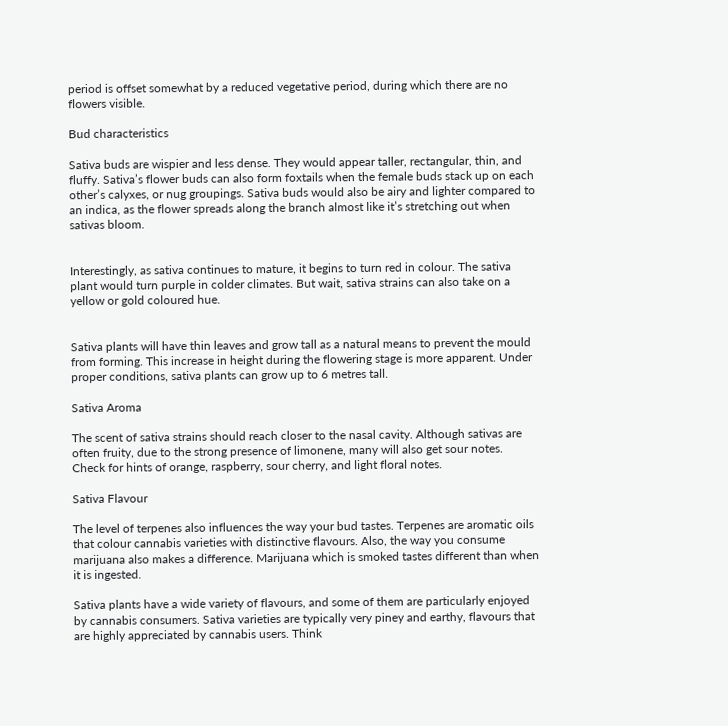period is offset somewhat by a reduced vegetative period, during which there are no flowers visible.

Bud characteristics

Sativa buds are wispier and less dense. They would appear taller, rectangular, thin, and fluffy. Sativa’s flower buds can also form foxtails when the female buds stack up on each other’s calyxes, or nug groupings. Sativa buds would also be airy and lighter compared to an indica, as the flower spreads along the branch almost like it’s stretching out when sativas bloom.


Interestingly, as sativa continues to mature, it begins to turn red in colour. The sativa plant would turn purple in colder climates. But wait, sativa strains can also take on a yellow or gold coloured hue.


Sativa plants will have thin leaves and grow tall as a natural means to prevent the mould from forming. This increase in height during the flowering stage is more apparent. Under proper conditions, sativa plants can grow up to 6 metres tall.

Sativa Aroma

The scent of sativa strains should reach closer to the nasal cavity. Although sativas are often fruity, due to the strong presence of limonene, many will also get sour notes. Check for hints of orange, raspberry, sour cherry, and light floral notes.

Sativa Flavour

The level of terpenes also influences the way your bud tastes. Terpenes are aromatic oils that colour cannabis varieties with distinctive flavours. Also, the way you consume marijuana also makes a difference. Marijuana which is smoked tastes different than when it is ingested.

Sativa plants have a wide variety of flavours, and some of them are particularly enjoyed by cannabis consumers. Sativa varieties are typically very piney and earthy, flavours that are highly appreciated by cannabis users. Think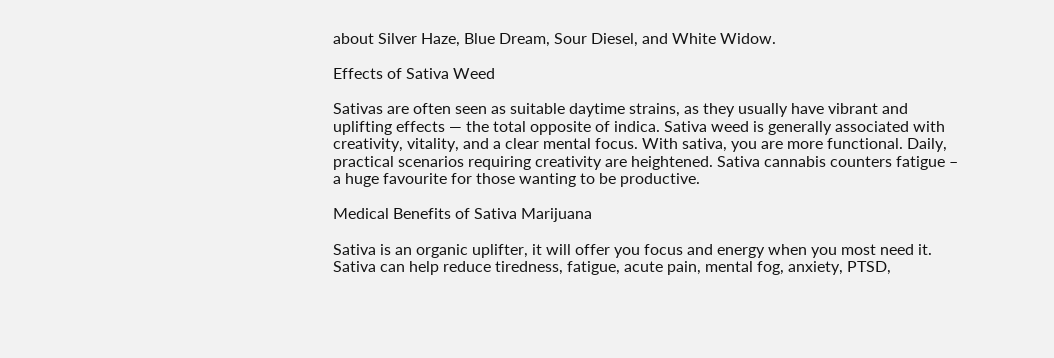about Silver Haze, Blue Dream, Sour Diesel, and White Widow.

Effects of Sativa Weed

Sativas are often seen as suitable daytime strains, as they usually have vibrant and uplifting effects — the total opposite of indica. Sativa weed is generally associated with creativity, vitality, and a clear mental focus. With sativa, you are more functional. Daily, practical scenarios requiring creativity are heightened. Sativa cannabis counters fatigue – a huge favourite for those wanting to be productive.

Medical Benefits of Sativa Marijuana

Sativa is an organic uplifter, it will offer you focus and energy when you most need it. Sativa can help reduce tiredness, fatigue, acute pain, mental fog, anxiety, PTSD,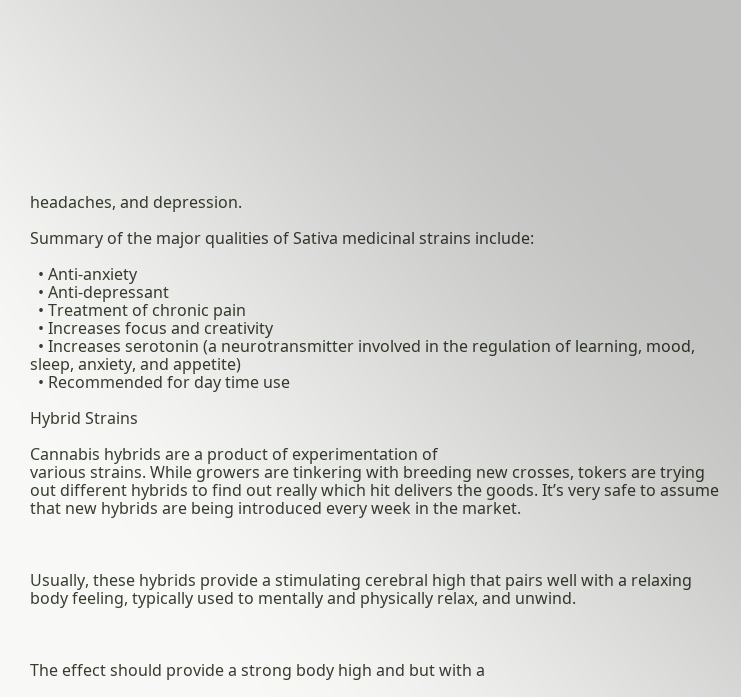headaches, and depression.

Summary of the major qualities of Sativa medicinal strains include:

  • Anti-anxiety
  • Anti-depressant
  • Treatment of chronic pain
  • Increases focus and creativity
  • Increases serotonin (a neurotransmitter involved in the regulation of learning, mood, sleep, anxiety, and appetite)
  • Recommended for day time use

Hybrid Strains

Cannabis hybrids are a product of experimentation of
various strains. While growers are tinkering with breeding new crosses, tokers are trying out different hybrids to find out really which hit delivers the goods. It’s very safe to assume that new hybrids are being introduced every week in the market.



Usually, these hybrids provide a stimulating cerebral high that pairs well with a relaxing body feeling, typically used to mentally and physically relax, and unwind.



The effect should provide a strong body high and but with a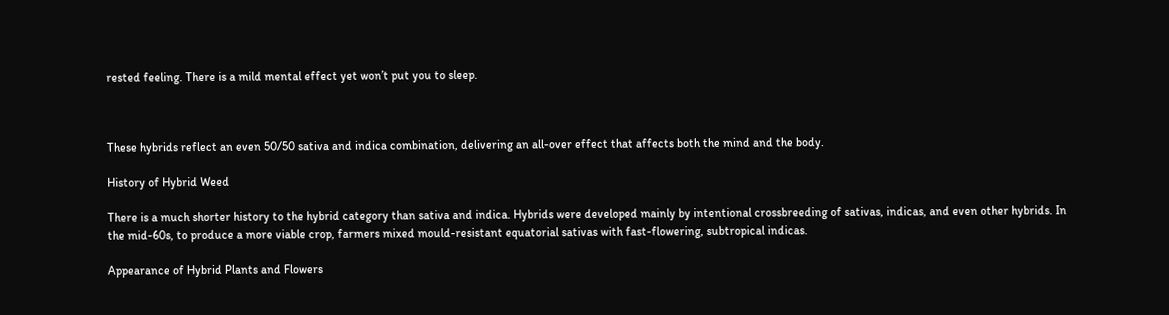rested feeling. There is a mild mental effect yet won’t put you to sleep.



These hybrids reflect an even 50/50 sativa and indica combination, delivering an all-over effect that affects both the mind and the body.

History of Hybrid Weed

There is a much shorter history to the hybrid category than sativa and indica. Hybrids were developed mainly by intentional crossbreeding of sativas, indicas, and even other hybrids. In the mid-60s, to produce a more viable crop, farmers mixed mould-resistant equatorial sativas with fast-flowering, subtropical indicas.

Appearance of Hybrid Plants and Flowers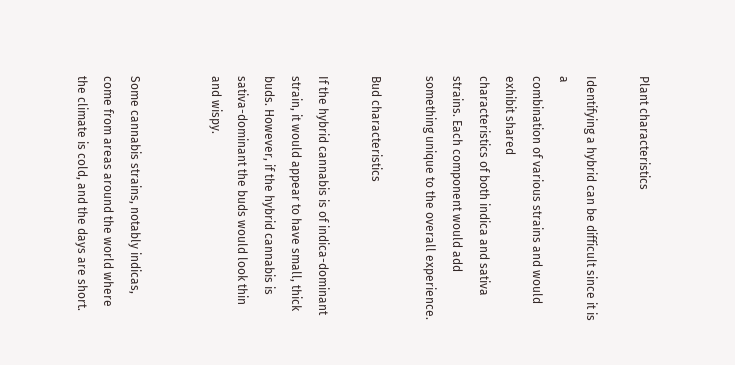Plant characteristics

Identifying a hybrid can be difficult since it is a
combination of various strains and would exhibit shared
characteristics of both indica and sativa strains. Each component would add something unique to the overall experience.

Bud characteristics

If the hybrid cannabis is of indica-dominant strain, it would appear to have small, thick buds. However, if the hybrid cannabis is sativa-dominant the buds would look thin and wispy.


Some cannabis strains, notably indicas, come from areas around the world where the climate is cold, and the days are short.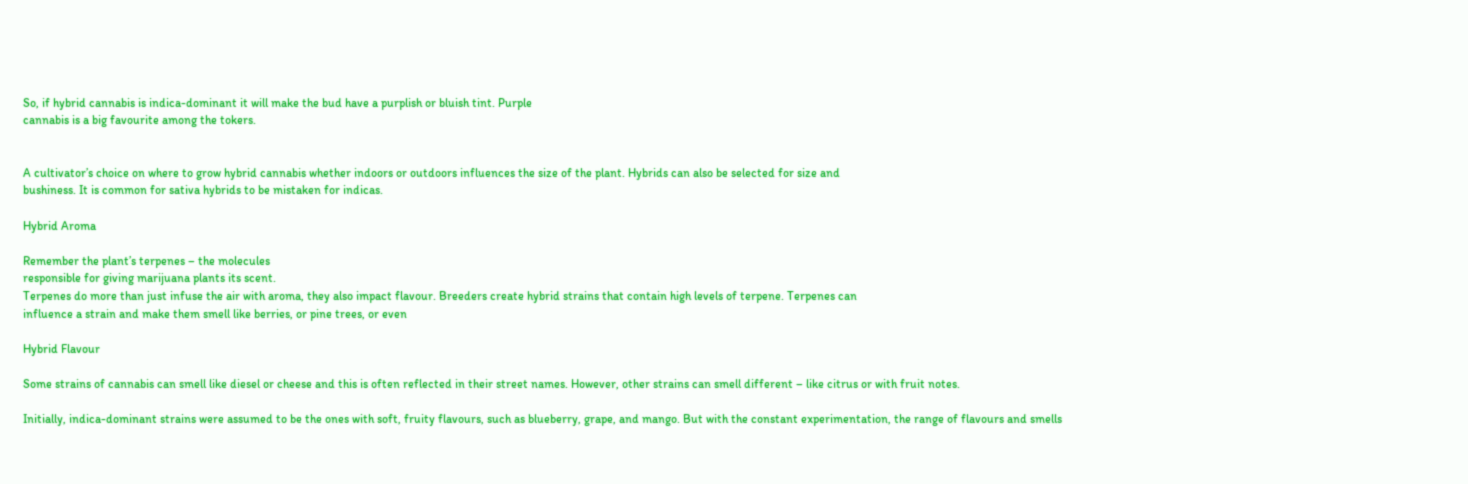So, if hybrid cannabis is indica-dominant it will make the bud have a purplish or bluish tint. Purple
cannabis is a big favourite among the tokers.


A cultivator’s choice on where to grow hybrid cannabis whether indoors or outdoors influences the size of the plant. Hybrids can also be selected for size and
bushiness. It is common for sativa hybrids to be mistaken for indicas.

Hybrid Aroma

Remember the plant’s terpenes – the molecules
responsible for giving marijuana plants its scent.
Terpenes do more than just infuse the air with aroma, they also impact flavour. Breeders create hybrid strains that contain high levels of terpene. Terpenes can
influence a strain and make them smell like berries, or pine trees, or even

Hybrid Flavour

Some strains of cannabis can smell like diesel or cheese and this is often reflected in their street names. However, other strains can smell different – like citrus or with fruit notes.

Initially, indica-dominant strains were assumed to be the ones with soft, fruity flavours, such as blueberry, grape, and mango. But with the constant experimentation, the range of flavours and smells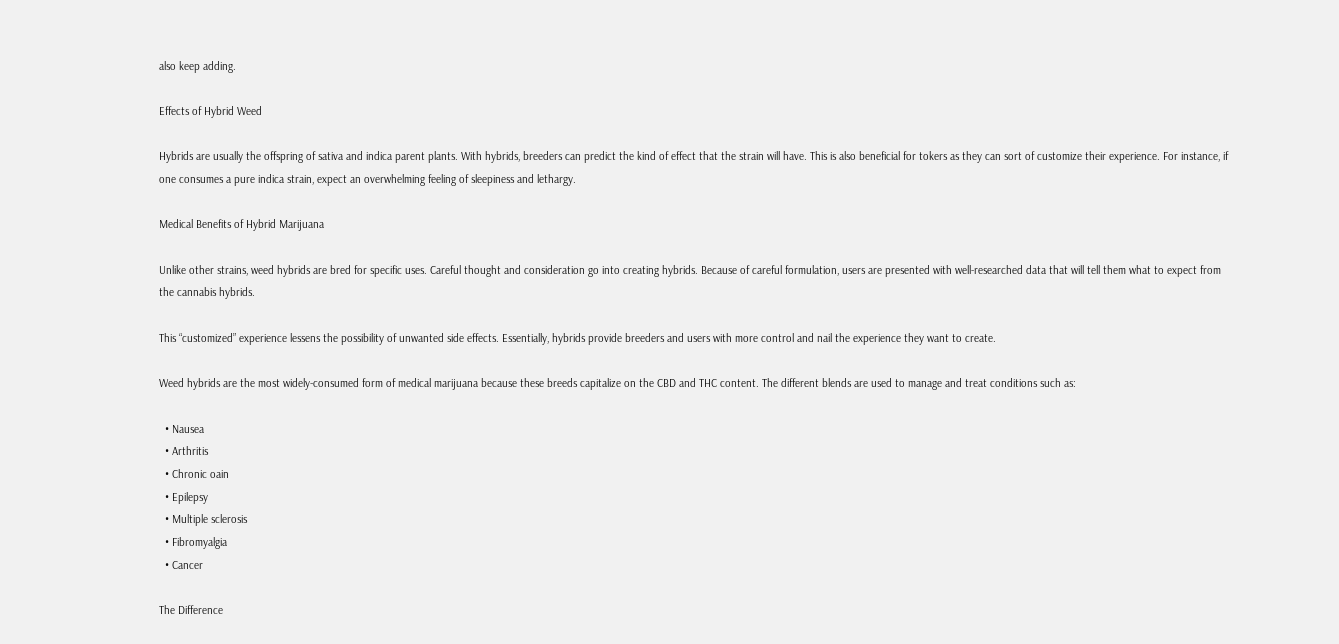also keep adding.

Effects of Hybrid Weed

Hybrids are usually the offspring of sativa and indica parent plants. With hybrids, breeders can predict the kind of effect that the strain will have. This is also beneficial for tokers as they can sort of customize their experience. For instance, if one consumes a pure indica strain, expect an overwhelming feeling of sleepiness and lethargy.

Medical Benefits of Hybrid Marijuana

Unlike other strains, weed hybrids are bred for specific uses. Careful thought and consideration go into creating hybrids. Because of careful formulation, users are presented with well-researched data that will tell them what to expect from the cannabis hybrids.

This “customized” experience lessens the possibility of unwanted side effects. Essentially, hybrids provide breeders and users with more control and nail the experience they want to create.

Weed hybrids are the most widely-consumed form of medical marijuana because these breeds capitalize on the CBD and THC content. The different blends are used to manage and treat conditions such as:

  • Nausea
  • Arthritis
  • Chronic oain
  • Epilepsy
  • Multiple sclerosis
  • Fibromyalgia
  • Cancer

The Difference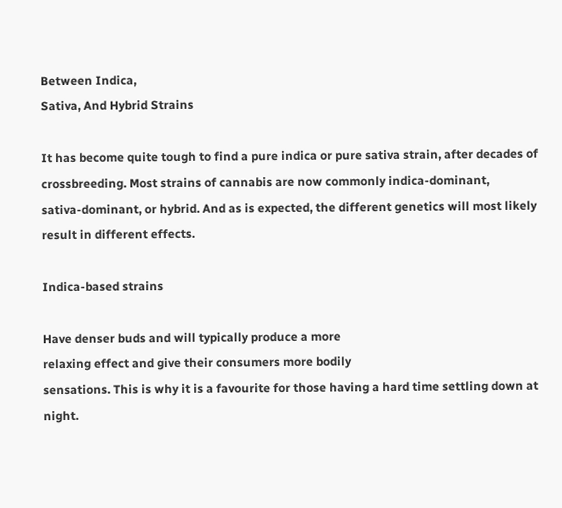Between Indica,
Sativa, And Hybrid Strains

It has become quite tough to find a pure indica or pure sativa strain, after decades of crossbreeding. Most strains of cannabis are now commonly indica-dominant,
sativa-dominant, or hybrid. And as is expected, the different genetics will most likely result in different effects.

Indica-based strains

Have denser buds and will typically produce a more
relaxing effect and give their consumers more bodily
sensations. This is why it is a favourite for those having a hard time settling down at night.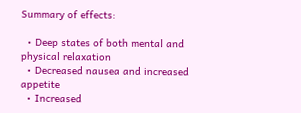Summary of effects:

  • Deep states of both mental and physical relaxation
  • Decreased nausea and increased appetite
  • Increased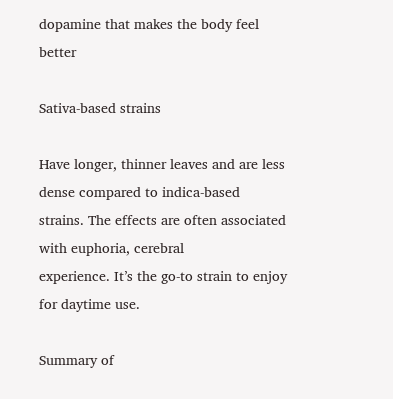dopamine that makes the body feel better

Sativa-based strains

Have longer, thinner leaves and are less dense compared to indica-based strains. The effects are often associated with euphoria, cerebral
experience. It’s the go-to strain to enjoy for daytime use.

Summary of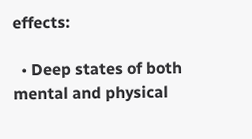effects:

  • Deep states of both mental and physical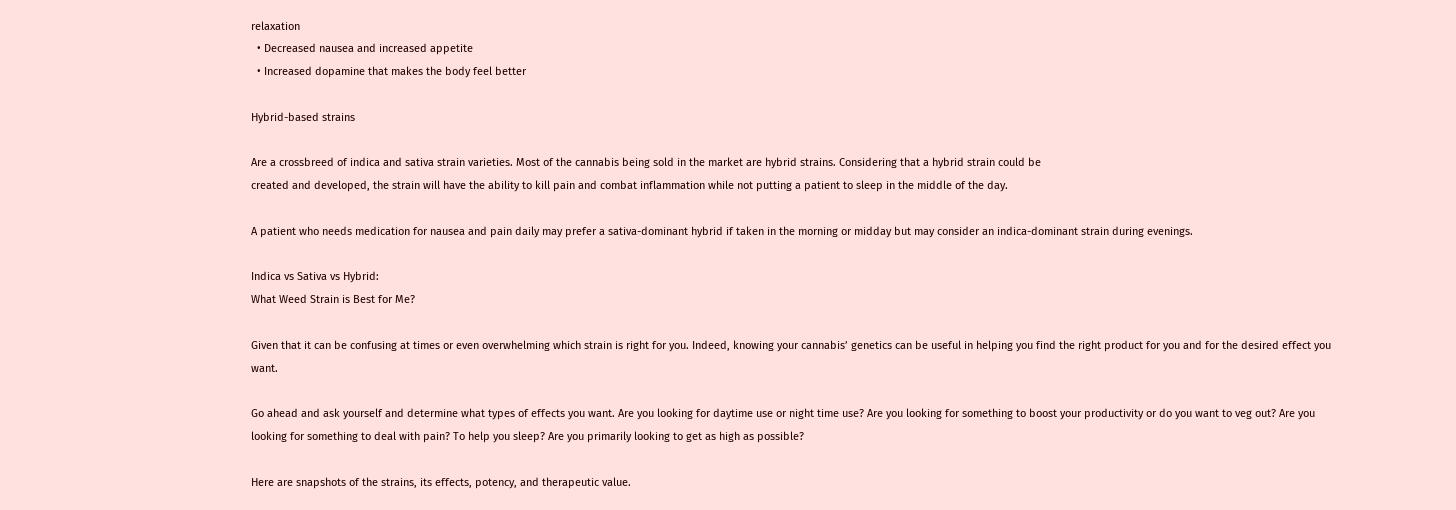relaxation
  • Decreased nausea and increased appetite
  • Increased dopamine that makes the body feel better

Hybrid-based strains

Are a crossbreed of indica and sativa strain varieties. Most of the cannabis being sold in the market are hybrid strains. Considering that a hybrid strain could be
created and developed, the strain will have the ability to kill pain and combat inflammation while not putting a patient to sleep in the middle of the day.

A patient who needs medication for nausea and pain daily may prefer a sativa-dominant hybrid if taken in the morning or midday but may consider an indica-dominant strain during evenings.

Indica vs Sativa vs Hybrid:
What Weed Strain is Best for Me?

Given that it can be confusing at times or even overwhelming which strain is right for you. Indeed, knowing your cannabis’ genetics can be useful in helping you find the right product for you and for the desired effect you want.

Go ahead and ask yourself and determine what types of effects you want. Are you looking for daytime use or night time use? Are you looking for something to boost your productivity or do you want to veg out? Are you looking for something to deal with pain? To help you sleep? Are you primarily looking to get as high as possible?

Here are snapshots of the strains, its effects, potency, and therapeutic value.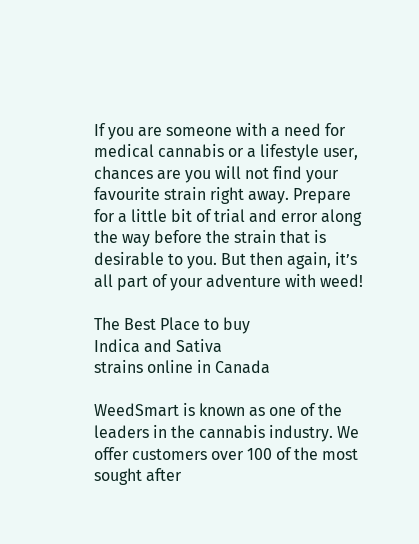If you are someone with a need for medical cannabis or a lifestyle user, chances are you will not find your favourite strain right away. Prepare for a little bit of trial and error along the way before the strain that is desirable to you. But then again, it’s all part of your adventure with weed!

The Best Place to buy
Indica and Sativa
strains online in Canada

WeedSmart is known as one of the leaders in the cannabis industry. We offer customers over 100 of the most sought after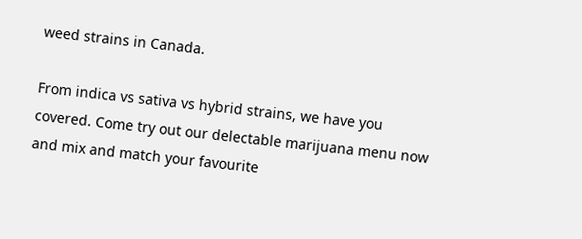weed strains in Canada.

From indica vs sativa vs hybrid strains, we have you covered. Come try out our delectable marijuana menu now and mix and match your favourite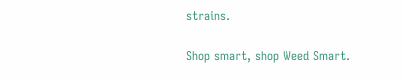strains.

Shop smart, shop Weed Smart.